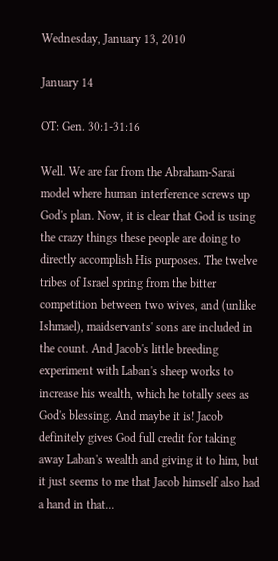Wednesday, January 13, 2010

January 14

OT: Gen. 30:1-31:16

Well. We are far from the Abraham-Sarai model where human interference screws up God's plan. Now, it is clear that God is using the crazy things these people are doing to directly accomplish His purposes. The twelve tribes of Israel spring from the bitter competition between two wives, and (unlike Ishmael), maidservants' sons are included in the count. And Jacob's little breeding experiment with Laban's sheep works to increase his wealth, which he totally sees as God's blessing. And maybe it is! Jacob definitely gives God full credit for taking away Laban's wealth and giving it to him, but it just seems to me that Jacob himself also had a hand in that...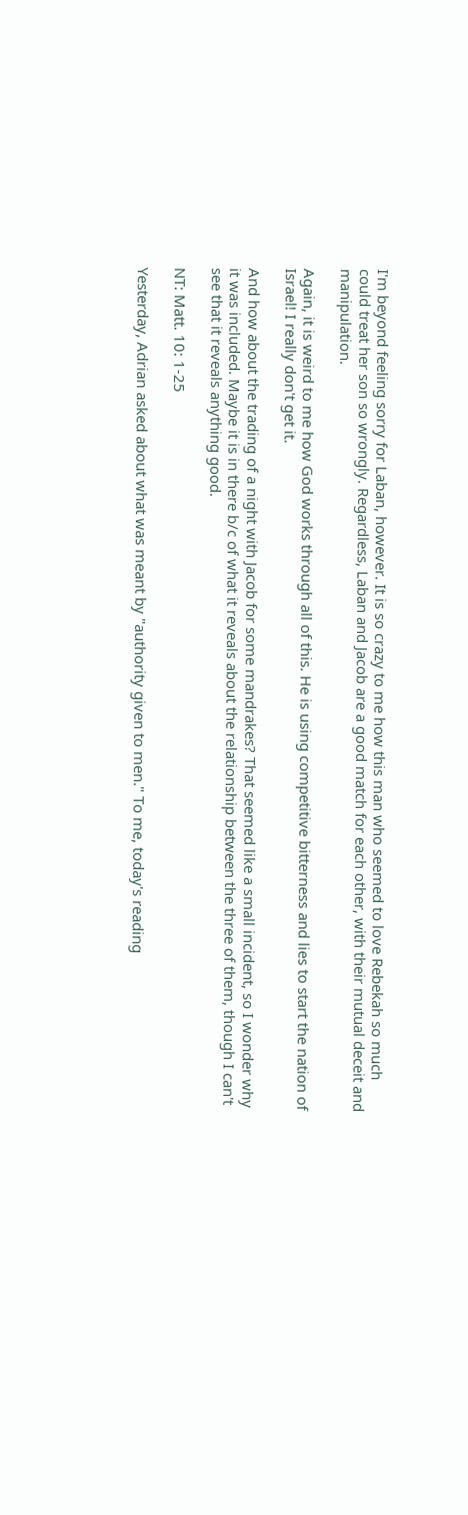I'm beyond feeling sorry for Laban, however. It is so crazy to me how this man who seemed to love Rebekah so much could treat her son so wrongly. Regardless, Laban and Jacob are a good match for each other, with their mutual deceit and manipulation.

Again, it is weird to me how God works through all of this. He is using competitive bitterness and lies to start the nation of Israel! I really don't get it.

And how about the trading of a night with Jacob for some mandrakes? That seemed like a small incident, so I wonder why it was included. Maybe it is in there b/c of what it reveals about the relationship between the three of them, though I can't see that it reveals anything good.

NT: Matt. 10: 1-25

Yesterday, Adrian asked about what was meant by "authority given to men." To me, today's reading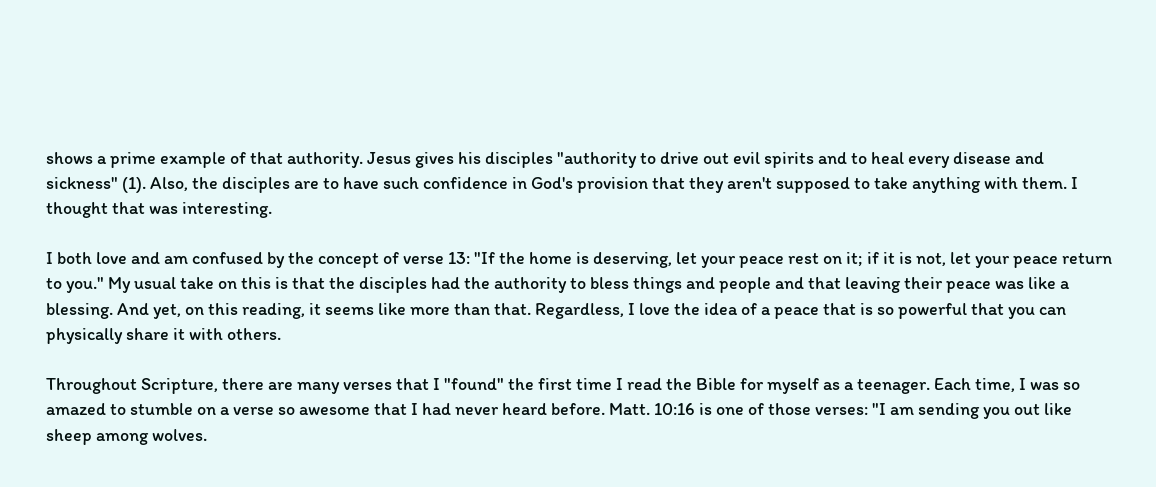shows a prime example of that authority. Jesus gives his disciples "authority to drive out evil spirits and to heal every disease and sickness" (1). Also, the disciples are to have such confidence in God's provision that they aren't supposed to take anything with them. I thought that was interesting.

I both love and am confused by the concept of verse 13: "If the home is deserving, let your peace rest on it; if it is not, let your peace return to you." My usual take on this is that the disciples had the authority to bless things and people and that leaving their peace was like a blessing. And yet, on this reading, it seems like more than that. Regardless, I love the idea of a peace that is so powerful that you can physically share it with others.

Throughout Scripture, there are many verses that I "found" the first time I read the Bible for myself as a teenager. Each time, I was so amazed to stumble on a verse so awesome that I had never heard before. Matt. 10:16 is one of those verses: "I am sending you out like sheep among wolves.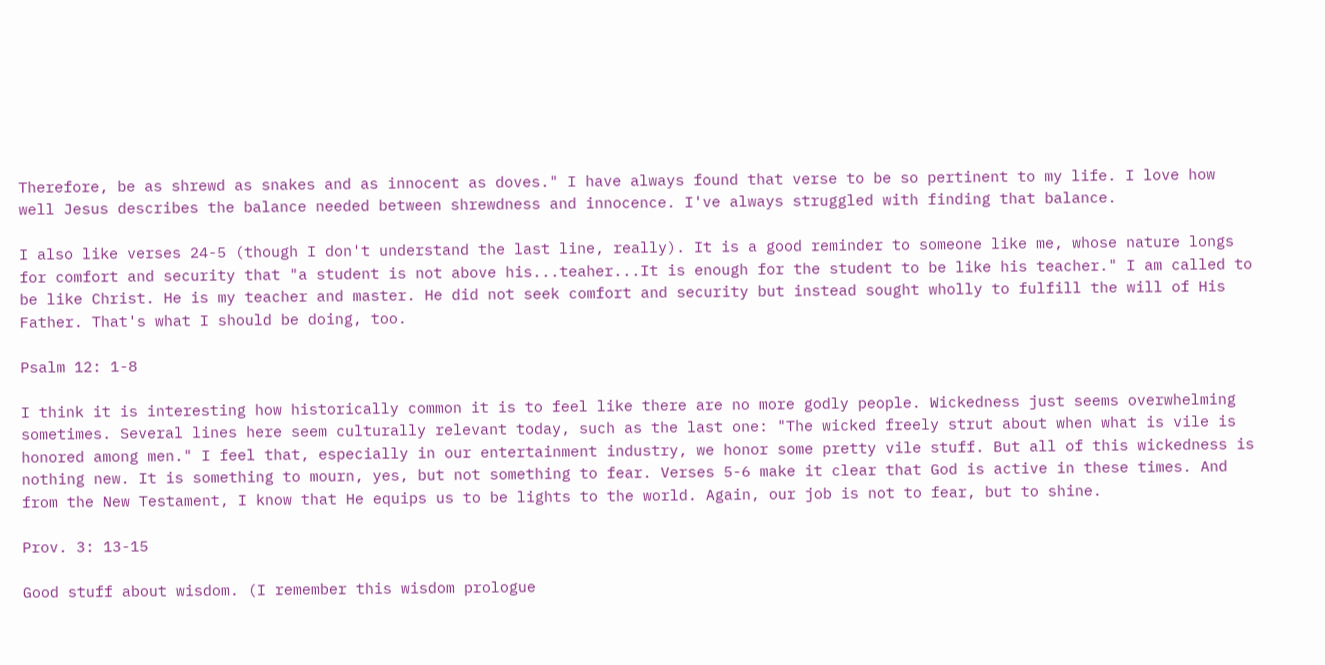Therefore, be as shrewd as snakes and as innocent as doves." I have always found that verse to be so pertinent to my life. I love how well Jesus describes the balance needed between shrewdness and innocence. I've always struggled with finding that balance.

I also like verses 24-5 (though I don't understand the last line, really). It is a good reminder to someone like me, whose nature longs for comfort and security that "a student is not above his...teaher...It is enough for the student to be like his teacher." I am called to be like Christ. He is my teacher and master. He did not seek comfort and security but instead sought wholly to fulfill the will of His Father. That's what I should be doing, too.

Psalm 12: 1-8

I think it is interesting how historically common it is to feel like there are no more godly people. Wickedness just seems overwhelming sometimes. Several lines here seem culturally relevant today, such as the last one: "The wicked freely strut about when what is vile is honored among men." I feel that, especially in our entertainment industry, we honor some pretty vile stuff. But all of this wickedness is nothing new. It is something to mourn, yes, but not something to fear. Verses 5-6 make it clear that God is active in these times. And from the New Testament, I know that He equips us to be lights to the world. Again, our job is not to fear, but to shine.

Prov. 3: 13-15

Good stuff about wisdom. (I remember this wisdom prologue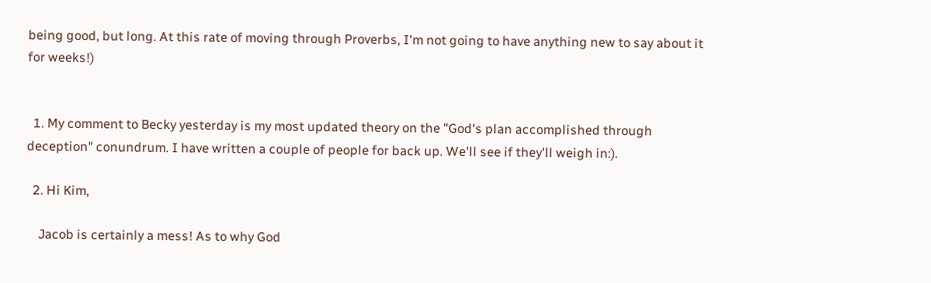being good, but long. At this rate of moving through Proverbs, I'm not going to have anything new to say about it for weeks!)


  1. My comment to Becky yesterday is my most updated theory on the "God's plan accomplished through deception" conundrum. I have written a couple of people for back up. We'll see if they'll weigh in:).

  2. Hi Kim,

    Jacob is certainly a mess! As to why God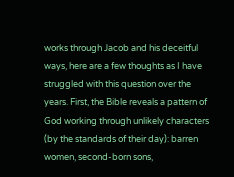works through Jacob and his deceitful ways, here are a few thoughts as I have struggled with this question over the years. First, the Bible reveals a pattern of God working through unlikely characters (by the standards of their day): barren women, second-born sons,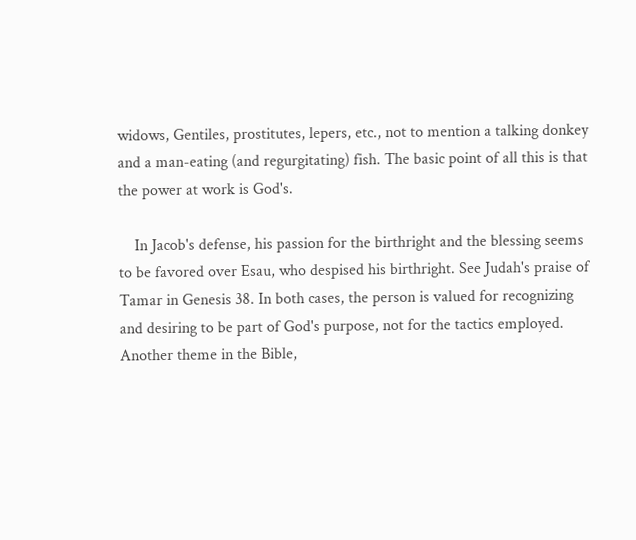widows, Gentiles, prostitutes, lepers, etc., not to mention a talking donkey and a man-eating (and regurgitating) fish. The basic point of all this is that the power at work is God's.

    In Jacob's defense, his passion for the birthright and the blessing seems to be favored over Esau, who despised his birthright. See Judah's praise of Tamar in Genesis 38. In both cases, the person is valued for recognizing and desiring to be part of God's purpose, not for the tactics employed. Another theme in the Bible,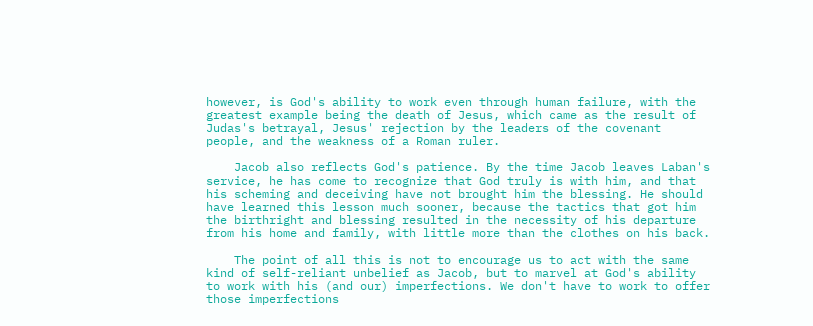however, is God's ability to work even through human failure, with the greatest example being the death of Jesus, which came as the result of Judas's betrayal, Jesus' rejection by the leaders of the covenant people, and the weakness of a Roman ruler.

    Jacob also reflects God's patience. By the time Jacob leaves Laban's service, he has come to recognize that God truly is with him, and that his scheming and deceiving have not brought him the blessing. He should have learned this lesson much sooner, because the tactics that got him the birthright and blessing resulted in the necessity of his departure from his home and family, with little more than the clothes on his back.

    The point of all this is not to encourage us to act with the same kind of self-reliant unbelief as Jacob, but to marvel at God's ability to work with his (and our) imperfections. We don't have to work to offer those imperfections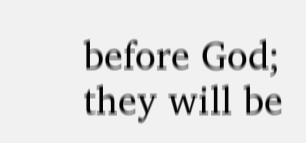before God; they will be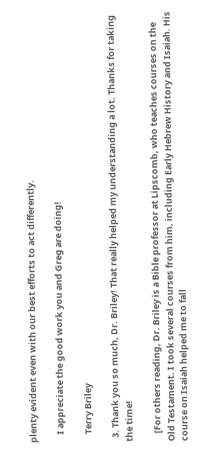plenty evident even with our best efforts to act differently.

    I appreciate the good work you and Greg are doing!

    Terry Briley

  3. Thank you so much, Dr. Briley! That really helped my understanding a lot. Thanks for taking the time!

    [For others reading, Dr. Briley is a Bible professor at Lipscomb, who teaches courses on the Old Testament. I took several courses from him, including Early Hebrew History and Isaiah. His course on Isaiah helped me to fall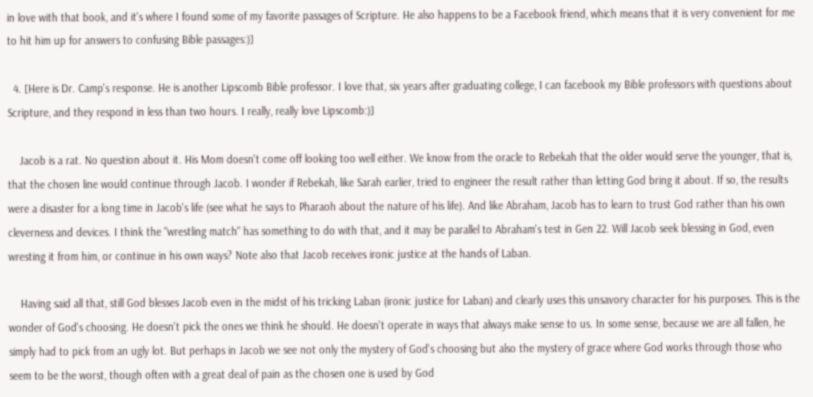in love with that book, and it's where I found some of my favorite passages of Scripture. He also happens to be a Facebook friend, which means that it is very convenient for me to hit him up for answers to confusing Bible passages:)]

  4. [Here is Dr. Camp's response. He is another Lipscomb Bible professor. I love that, six years after graduating college, I can facebook my Bible professors with questions about Scripture, and they respond in less than two hours. I really, really love Lipscomb:)]

    Jacob is a rat. No question about it. His Mom doesn't come off looking too well either. We know from the oracle to Rebekah that the older would serve the younger, that is, that the chosen line would continue through Jacob. I wonder if Rebekah, like Sarah earlier, tried to engineer the result rather than letting God bring it about. If so, the results were a disaster for a long time in Jacob's life (see what he says to Pharaoh about the nature of his life). And like Abraham, Jacob has to learn to trust God rather than his own cleverness and devices. I think the "wrestling match" has something to do with that, and it may be parallel to Abraham's test in Gen 22. Will Jacob seek blessing in God, even wresting it from him, or continue in his own ways? Note also that Jacob receives ironic justice at the hands of Laban.

    Having said all that, still God blesses Jacob even in the midst of his tricking Laban (ironic justice for Laban) and clearly uses this unsavory character for his purposes. This is the wonder of God's choosing. He doesn't pick the ones we think he should. He doesn't operate in ways that always make sense to us. In some sense, because we are all fallen, he simply had to pick from an ugly lot. But perhaps in Jacob we see not only the mystery of God's choosing but also the mystery of grace where God works through those who seem to be the worst, though often with a great deal of pain as the chosen one is used by God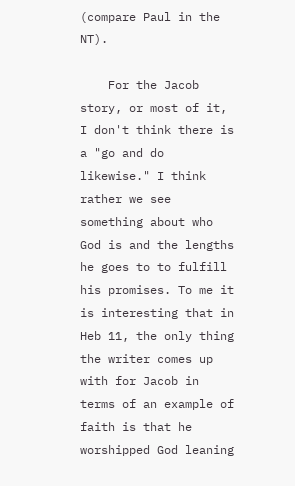(compare Paul in the NT).

    For the Jacob story, or most of it, I don't think there is a "go and do likewise." I think rather we see something about who God is and the lengths he goes to to fulfill his promises. To me it is interesting that in Heb 11, the only thing the writer comes up with for Jacob in terms of an example of faith is that he worshipped God leaning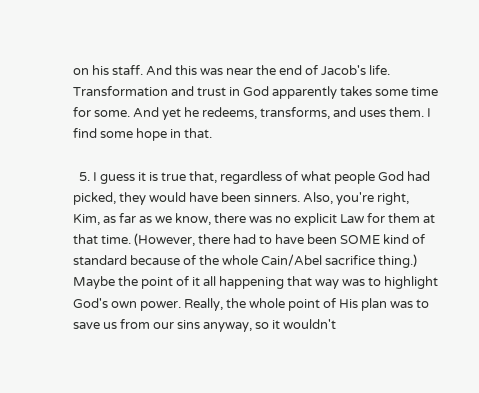on his staff. And this was near the end of Jacob's life. Transformation and trust in God apparently takes some time for some. And yet he redeems, transforms, and uses them. I find some hope in that.

  5. I guess it is true that, regardless of what people God had picked, they would have been sinners. Also, you're right, Kim, as far as we know, there was no explicit Law for them at that time. (However, there had to have been SOME kind of standard because of the whole Cain/Abel sacrifice thing.) Maybe the point of it all happening that way was to highlight God's own power. Really, the whole point of His plan was to save us from our sins anyway, so it wouldn't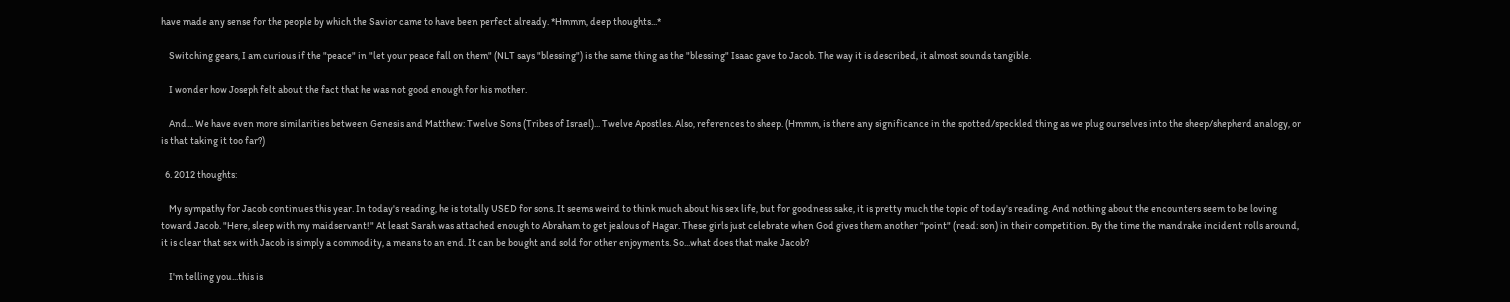have made any sense for the people by which the Savior came to have been perfect already. *Hmmm, deep thoughts...*

    Switching gears, I am curious if the "peace" in "let your peace fall on them" (NLT says "blessing") is the same thing as the "blessing" Isaac gave to Jacob. The way it is described, it almost sounds tangible.

    I wonder how Joseph felt about the fact that he was not good enough for his mother.

    And... We have even more similarities between Genesis and Matthew: Twelve Sons (Tribes of Israel)... Twelve Apostles. Also, references to sheep. (Hmmm, is there any significance in the spotted/speckled thing as we plug ourselves into the sheep/shepherd analogy, or is that taking it too far?)

  6. 2012 thoughts:

    My sympathy for Jacob continues this year. In today's reading, he is totally USED for sons. It seems weird to think much about his sex life, but for goodness sake, it is pretty much the topic of today's reading. And nothing about the encounters seem to be loving toward Jacob. "Here, sleep with my maidservant!" At least Sarah was attached enough to Abraham to get jealous of Hagar. These girls just celebrate when God gives them another "point" (read: son) in their competition. By the time the mandrake incident rolls around, it is clear that sex with Jacob is simply a commodity, a means to an end. It can be bought and sold for other enjoyments. So...what does that make Jacob?

    I'm telling you...this is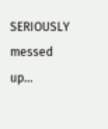SERIOUSLY messed up...